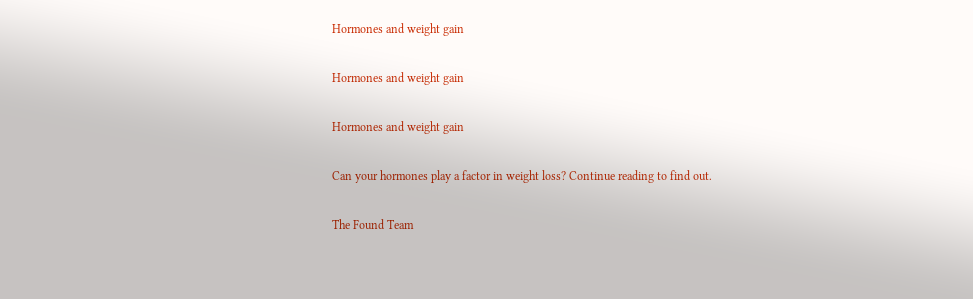Hormones and weight gain

Hormones and weight gain

Hormones and weight gain

Can your hormones play a factor in weight loss? Continue reading to find out.

The Found Team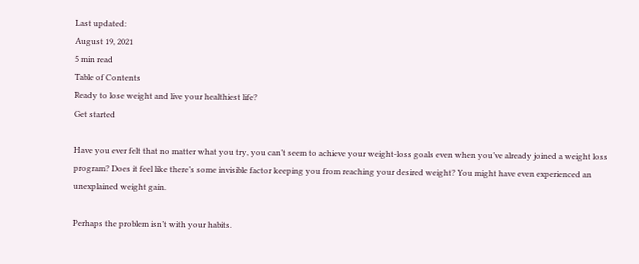Last updated:
August 19, 2021
5 min read
Table of Contents
Ready to lose weight and live your healthiest life?
Get started

Have you ever felt that no matter what you try, you can’t seem to achieve your weight-loss goals even when you’ve already joined a weight loss program? Does it feel like there’s some invisible factor keeping you from reaching your desired weight? You might have even experienced an unexplained weight gain.

Perhaps the problem isn’t with your habits.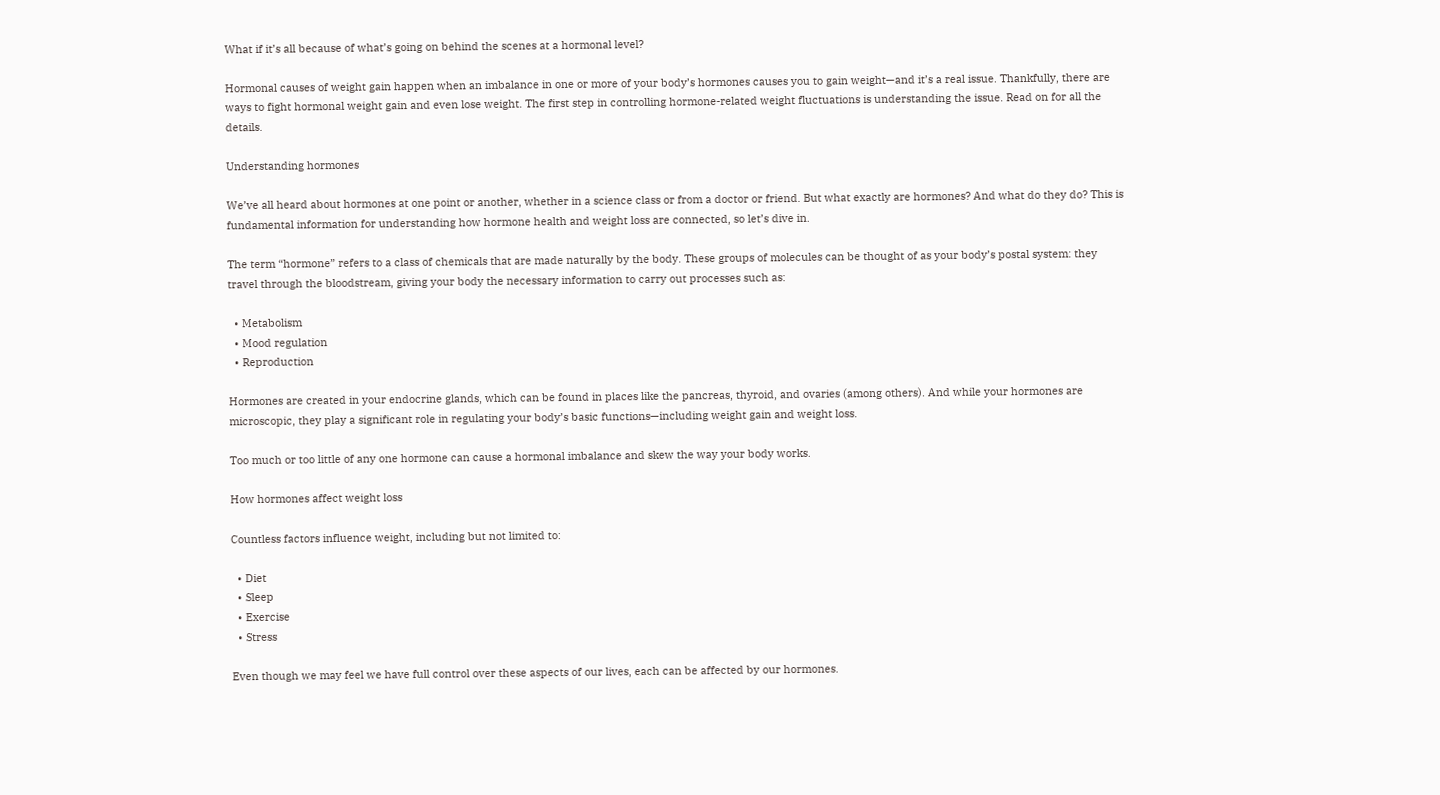What if it’s all because of what’s going on behind the scenes at a hormonal level?

Hormonal causes of weight gain happen when an imbalance in one or more of your body’s hormones causes you to gain weight—and it’s a real issue. Thankfully, there are ways to fight hormonal weight gain and even lose weight. The first step in controlling hormone-related weight fluctuations is understanding the issue. Read on for all the details.

Understanding hormones

We’ve all heard about hormones at one point or another, whether in a science class or from a doctor or friend. But what exactly are hormones? And what do they do? This is fundamental information for understanding how hormone health and weight loss are connected, so let’s dive in.

The term “hormone” refers to a class of chemicals that are made naturally by the body. These groups of molecules can be thought of as your body’s postal system: they travel through the bloodstream, giving your body the necessary information to carry out processes such as:

  • Metabolism
  • Mood regulation
  • Reproduction

Hormones are created in your endocrine glands, which can be found in places like the pancreas, thyroid, and ovaries (among others). And while your hormones are microscopic, they play a significant role in regulating your body’s basic functions—including weight gain and weight loss.

Too much or too little of any one hormone can cause a hormonal imbalance and skew the way your body works.

How hormones affect weight loss

Countless factors influence weight, including but not limited to:

  • Diet
  • Sleep
  • Exercise
  • Stress

Even though we may feel we have full control over these aspects of our lives, each can be affected by our hormones.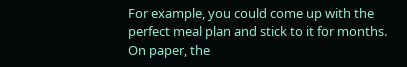For example, you could come up with the perfect meal plan and stick to it for months. On paper, the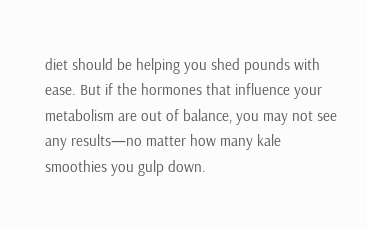diet should be helping you shed pounds with ease. But if the hormones that influence your metabolism are out of balance, you may not see any results—no matter how many kale smoothies you gulp down.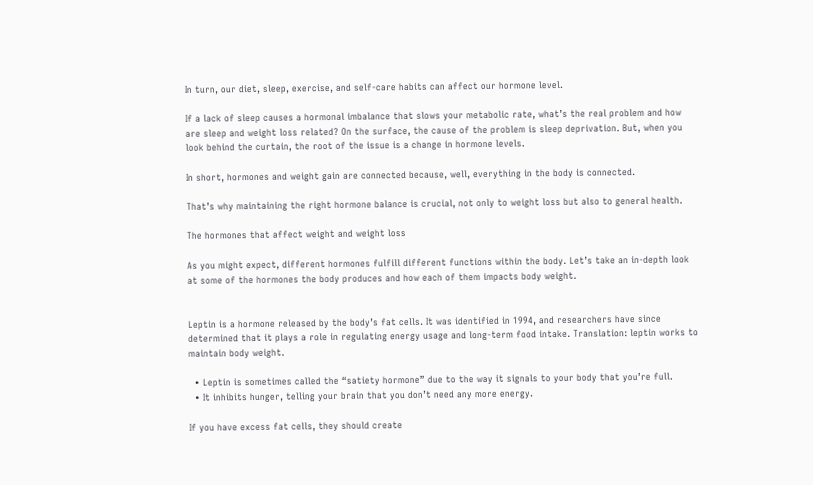In turn, our diet, sleep, exercise, and self-care habits can affect our hormone level.

If a lack of sleep causes a hormonal imbalance that slows your metabolic rate, what’s the real problem and how are sleep and weight loss related? On the surface, the cause of the problem is sleep deprivation. But, when you look behind the curtain, the root of the issue is a change in hormone levels.

In short, hormones and weight gain are connected because, well, everything in the body is connected.

That’s why maintaining the right hormone balance is crucial, not only to weight loss but also to general health.

The hormones that affect weight and weight loss

As you might expect, different hormones fulfill different functions within the body. Let’s take an in-depth look at some of the hormones the body produces and how each of them impacts body weight.


Leptin is a hormone released by the body’s fat cells. It was identified in 1994, and researchers have since determined that it plays a role in regulating energy usage and long-term food intake. Translation: leptin works to maintain body weight.

  • Leptin is sometimes called the “satiety hormone” due to the way it signals to your body that you’re full.
  • It inhibits hunger, telling your brain that you don’t need any more energy.

If you have excess fat cells, they should create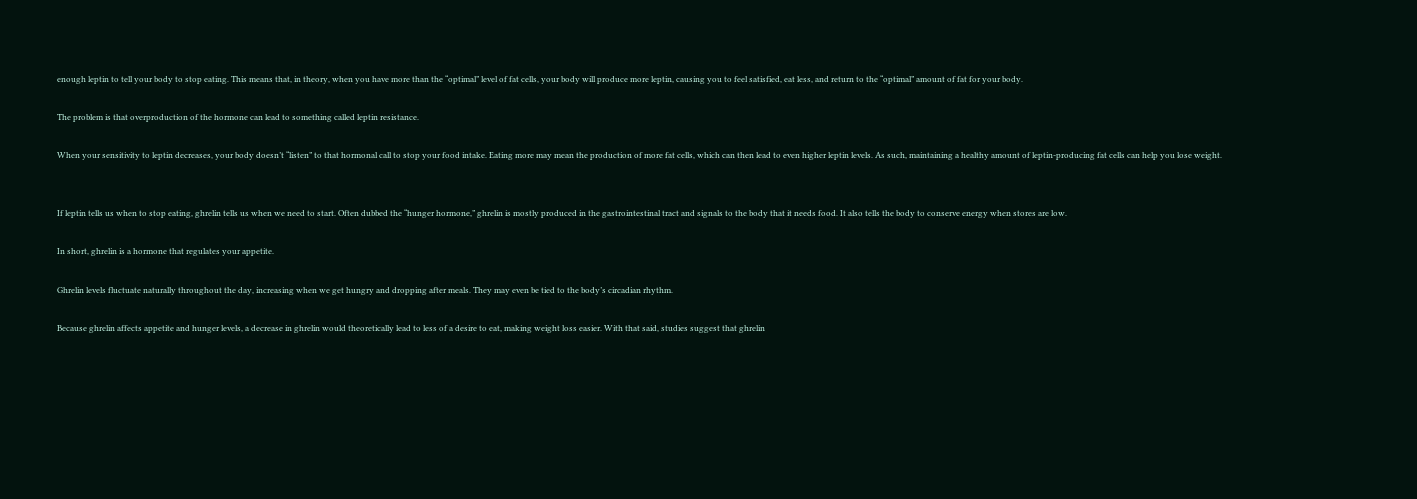enough leptin to tell your body to stop eating. This means that, in theory, when you have more than the “optimal” level of fat cells, your body will produce more leptin, causing you to feel satisfied, eat less, and return to the “optimal” amount of fat for your body.

The problem is that overproduction of the hormone can lead to something called leptin resistance.

When your sensitivity to leptin decreases, your body doesn’t “listen” to that hormonal call to stop your food intake. Eating more may mean the production of more fat cells, which can then lead to even higher leptin levels. As such, maintaining a healthy amount of leptin-producing fat cells can help you lose weight.


If leptin tells us when to stop eating, ghrelin tells us when we need to start. Often dubbed the “hunger hormone,” ghrelin is mostly produced in the gastrointestinal tract and signals to the body that it needs food. It also tells the body to conserve energy when stores are low.

In short, ghrelin is a hormone that regulates your appetite.

Ghrelin levels fluctuate naturally throughout the day, increasing when we get hungry and dropping after meals. They may even be tied to the body’s circadian rhythm.

Because ghrelin affects appetite and hunger levels, a decrease in ghrelin would theoretically lead to less of a desire to eat, making weight loss easier. With that said, studies suggest that ghrelin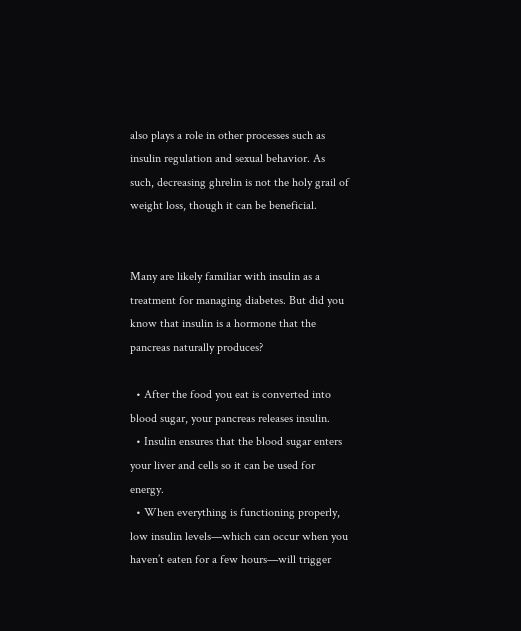also plays a role in other processes such as insulin regulation and sexual behavior. As such, decreasing ghrelin is not the holy grail of weight loss, though it can be beneficial.


Many are likely familiar with insulin as a treatment for managing diabetes. But did you know that insulin is a hormone that the pancreas naturally produces?

  • After the food you eat is converted into blood sugar, your pancreas releases insulin.
  • Insulin ensures that the blood sugar enters your liver and cells so it can be used for energy.
  • When everything is functioning properly, low insulin levels—which can occur when you haven’t eaten for a few hours—will trigger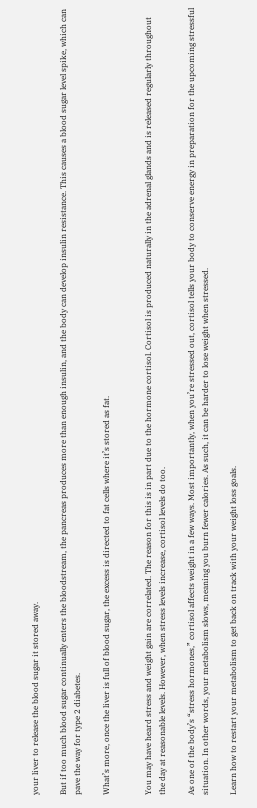your liver to release the blood sugar it stored away.

But if too much blood sugar continually enters the bloodstream, the pancreas produces more than enough insulin, and the body can develop insulin resistance. This causes a blood sugar level spike, which can pave the way for type 2 diabetes.

What’s more, once the liver is full of blood sugar, the excess is directed to fat cells where it’s stored as fat.


You may have heard stress and weight gain are correlated. The reason for this is in part due to the hormone cortisol. Cortisol is produced naturally in the adrenal glands and is released regularly throughout the day at reasonable levels. However, when stress levels increase, cortisol levels do too.

As one of the body’s “stress hormones,” cortisol affects weight in a few ways. Most importantly, when you’re stressed out, cortisol tells your body to conserve energy in preparation for the upcoming stressful situation. In other words, your metabolism slows, meaning you burn fewer calories. As such, it can be harder to lose weight when stressed.

Learn how to restart your metabolism to get back on track with your weight loss goals.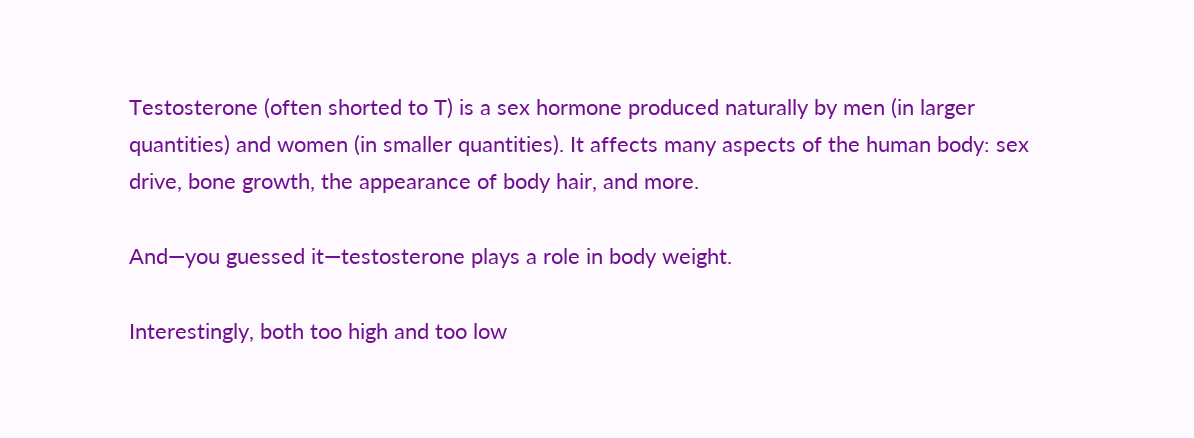Testosterone (often shorted to T) is a sex hormone produced naturally by men (in larger quantities) and women (in smaller quantities). It affects many aspects of the human body: sex drive, bone growth, the appearance of body hair, and more.

And—you guessed it—testosterone plays a role in body weight.

Interestingly, both too high and too low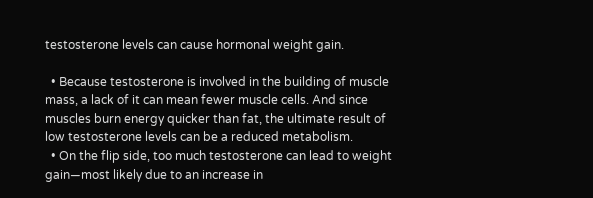testosterone levels can cause hormonal weight gain.

  • Because testosterone is involved in the building of muscle mass, a lack of it can mean fewer muscle cells. And since muscles burn energy quicker than fat, the ultimate result of low testosterone levels can be a reduced metabolism.
  • On the flip side, too much testosterone can lead to weight gain—most likely due to an increase in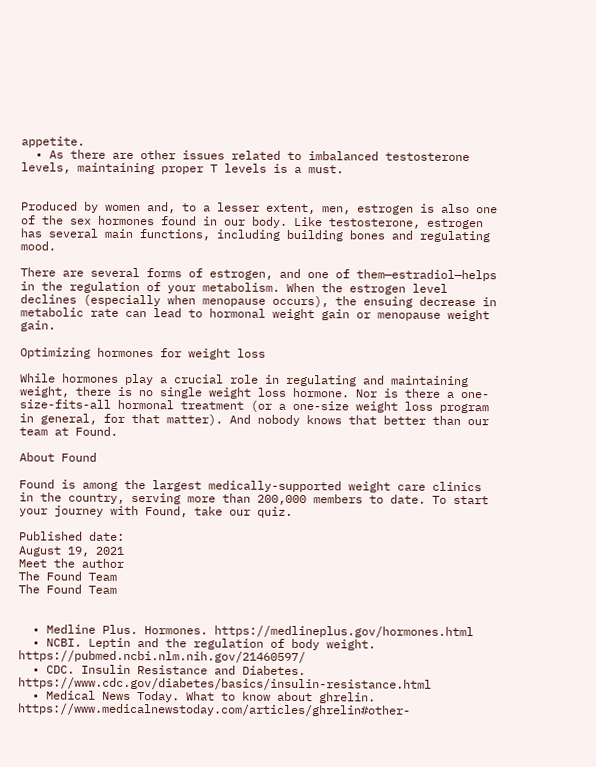appetite.
  • As there are other issues related to imbalanced testosterone levels, maintaining proper T levels is a must.


Produced by women and, to a lesser extent, men, estrogen is also one of the sex hormones found in our body. Like testosterone, estrogen has several main functions, including building bones and regulating mood.

There are several forms of estrogen, and one of them—estradiol—helps in the regulation of your metabolism. When the estrogen level declines (especially when menopause occurs), the ensuing decrease in metabolic rate can lead to hormonal weight gain or menopause weight gain.

Optimizing hormones for weight loss

While hormones play a crucial role in regulating and maintaining weight, there is no single weight loss hormone. Nor is there a one-size-fits-all hormonal treatment (or a one-size weight loss program in general, for that matter). And nobody knows that better than our team at Found.

About Found

Found is among the largest medically-supported weight care clinics in the country, serving more than 200,000 members to date. To start your journey with Found, take our quiz.

Published date:
August 19, 2021
Meet the author
The Found Team
The Found Team


  • Medline Plus. Hormones. https://medlineplus.gov/hormones.html
  • NCBI. Leptin and the regulation of body weight. https://pubmed.ncbi.nlm.nih.gov/21460597/
  • CDC. Insulin Resistance and Diabetes. https://www.cdc.gov/diabetes/basics/insulin-resistance.html
  • Medical News Today. What to know about ghrelin. https://www.medicalnewstoday.com/articles/ghrelin#other-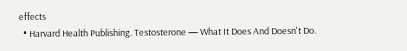effects
  • Harvard Health Publishing. Testosterone — What It Does And Doesn't Do.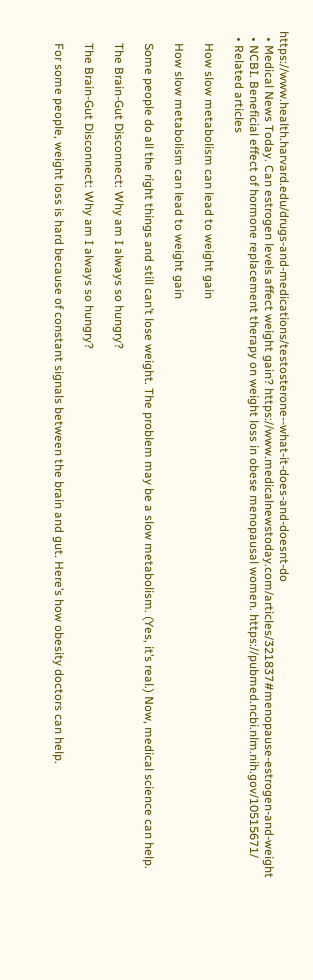https://www.health.harvard.edu/drugs-and-medications/testosterone--what-it-does-and-doesnt-do
  • Medical News Today. Can estrogen levels affect weight gain? https://www.medicalnewstoday.com/articles/321837#menopause-estrogen-and-weight
  • NCBI. Beneficial effect of hormone replacement therapy on weight loss in obese menopausal women. https://pubmed.ncbi.nlm.nih.gov/10515671/
  • Related articles

    How slow metabolism can lead to weight gain

    How slow metabolism can lead to weight gain

    Some people do all the right things and still can’t lose weight. The problem may be a slow metabolism. (Yes, it’s real.) Now, medical science can help.

    The Brain-Gut Disconnect: Why am I always so hungry?

    The Brain-Gut Disconnect: Why am I always so hungry?

    For some people, weight loss is hard because of constant signals between the brain and gut. Here’s how obesity doctors can help.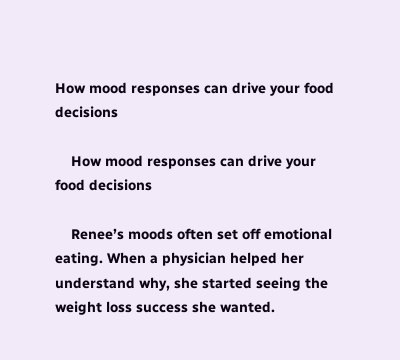How mood responses can drive your food decisions

    How mood responses can drive your food decisions

    Renee’s moods often set off emotional eating. When a physician helped her understand why, she started seeing the weight loss success she wanted.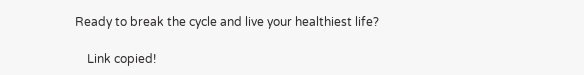Ready to break the cycle and live your healthiest life?

    Link copied!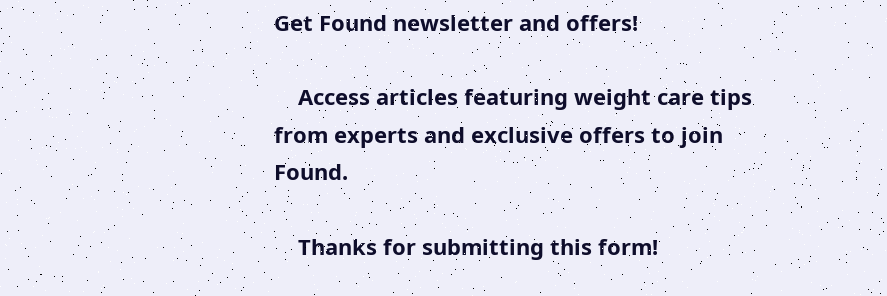Get Found newsletter and offers!

    Access articles featuring weight care tips from experts and exclusive offers to join Found.

    Thanks for submitting this form!